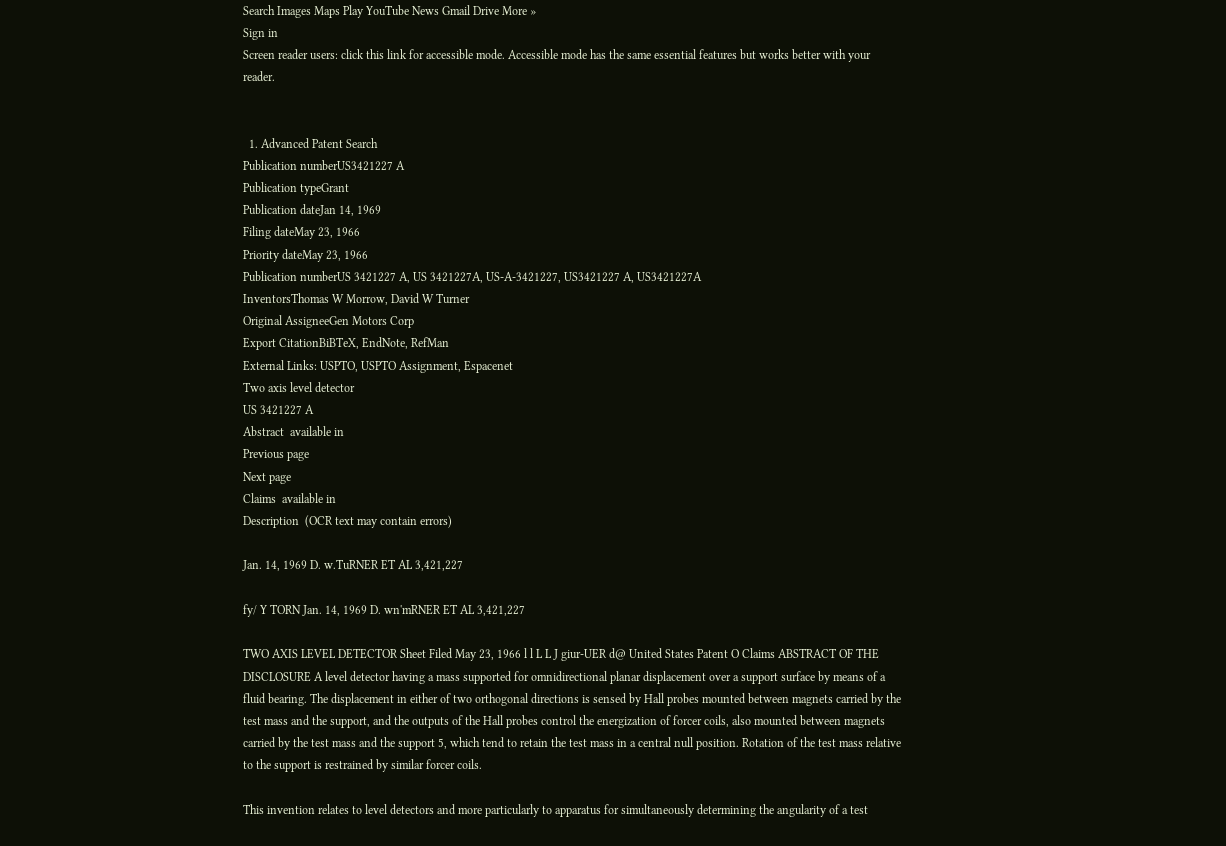Search Images Maps Play YouTube News Gmail Drive More »
Sign in
Screen reader users: click this link for accessible mode. Accessible mode has the same essential features but works better with your reader.


  1. Advanced Patent Search
Publication numberUS3421227 A
Publication typeGrant
Publication dateJan 14, 1969
Filing dateMay 23, 1966
Priority dateMay 23, 1966
Publication numberUS 3421227 A, US 3421227A, US-A-3421227, US3421227 A, US3421227A
InventorsThomas W Morrow, David W Turner
Original AssigneeGen Motors Corp
Export CitationBiBTeX, EndNote, RefMan
External Links: USPTO, USPTO Assignment, Espacenet
Two axis level detector
US 3421227 A
Abstract  available in
Previous page
Next page
Claims  available in
Description  (OCR text may contain errors)

Jan. 14, 1969 D. w.TuRNER ET AL 3,421,227

fy/ Y TORN Jan. 14, 1969 D. wn'mRNER ET AL 3,421,227

TWO AXIS LEVEL DETECTOR Sheet Filed May 23, 1966 l l L L J giur-UER d@ United States Patent O Claims ABSTRACT OF THE DISCLOSURE A level detector having a mass supported for omnidirectional planar displacement over a support surface by means of a fluid bearing. The displacement in either of two orthogonal directions is sensed by Hall probes mounted between magnets carried by the test mass and the support, and the outputs of the Hall probes control the energization of forcer coils, also mounted between magnets carried by the test mass and the support 5, which tend to retain the test mass in a central null position. Rotation of the test mass relative to the support is restrained by similar forcer coils.

This invention relates to level detectors and more particularly to apparatus for simultaneously determining the angularity of a test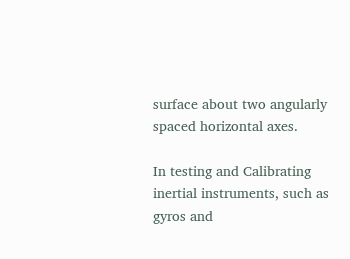surface about two angularly spaced horizontal axes.

In testing and Calibrating inertial instruments, such as gyros and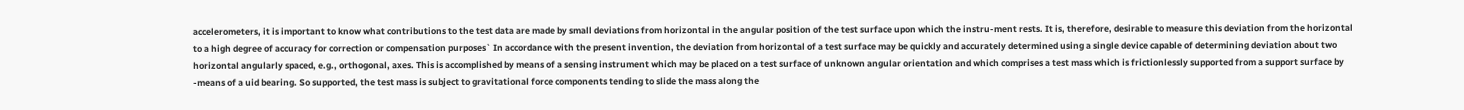accelerometers, it is important to know what contributions to the test data are made by small deviations from horizontal in the angular position of the test surface upon which the instru-ment rests. It is, therefore, desirable to measure this deviation from the horizontal to a high degree of accuracy for correction or compensation purposes` In accordance with the present invention, the deviation from horizontal of a test surface may be quickly and accurately determined using a single device capable of determining deviation about two horizontal angularly spaced, e.g., orthogonal, axes. This is accomplished by means of a sensing instrument which may be placed on a test surface of unknown angular orientation and which comprises a test mass which is frictionlessly supported from a support surface by -means of a uid bearing. So supported, the test mass is subject to gravitational force components tending to slide the mass along the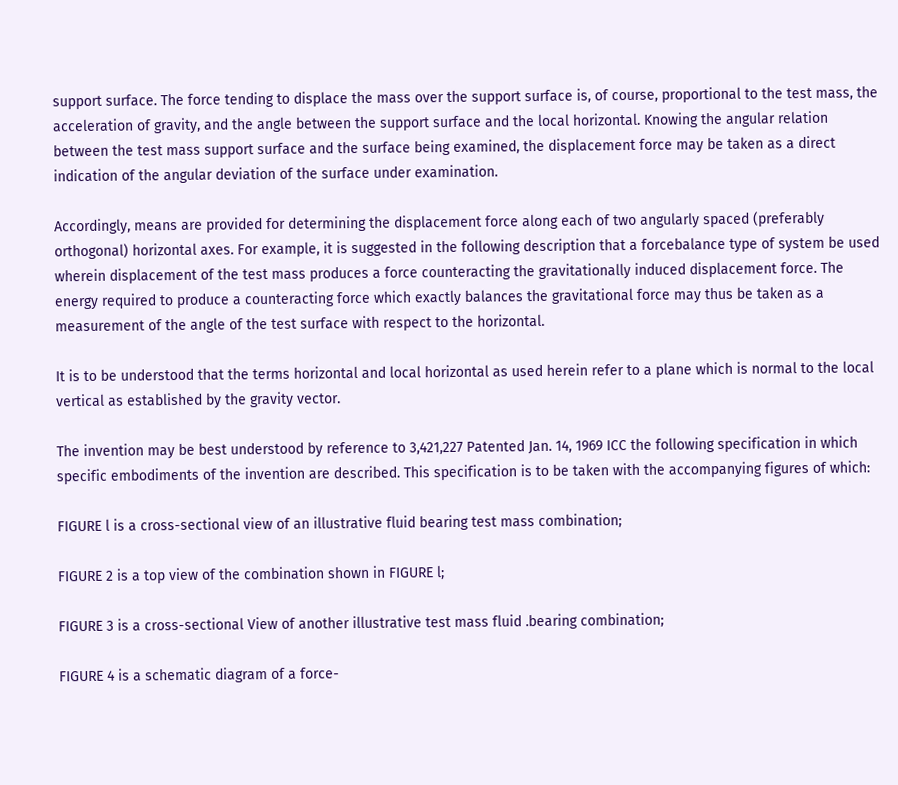support surface. The force tending to displace the mass over the support surface is, of course, proportional to the test mass, the acceleration of gravity, and the angle between the support surface and the local horizontal. Knowing the angular relation between the test mass support surface and the surface being examined, the displacement force may be taken as a direct indication of the angular deviation of the surface under examination.

Accordingly, means are provided for determining the displacement force along each of two angularly spaced (preferably orthogonal) horizontal axes. For example, it is suggested in the following description that a forcebalance type of system be used wherein displacement of the test mass produces a force counteracting the gravitationally induced displacement force. The energy required to produce a counteracting force which exactly balances the gravitational force may thus be taken as a measurement of the angle of the test surface with respect to the horizontal.

It is to be understood that the terms horizontal and local horizontal as used herein refer to a plane which is normal to the local vertical as established by the gravity vector.

The invention may be best understood by reference to 3,421,227 Patented Jan. 14, 1969 ICC the following specification in which specific embodiments of the invention are described. This specification is to be taken with the accompanying figures of which:

FIGURE l is a cross-sectional view of an illustrative fluid bearing test mass combination;

FIGURE 2 is a top view of the combination shown in FIGURE l;

FIGURE 3 is a cross-sectional View of another illustrative test mass fluid .bearing combination;

FIGURE 4 is a schematic diagram of a force-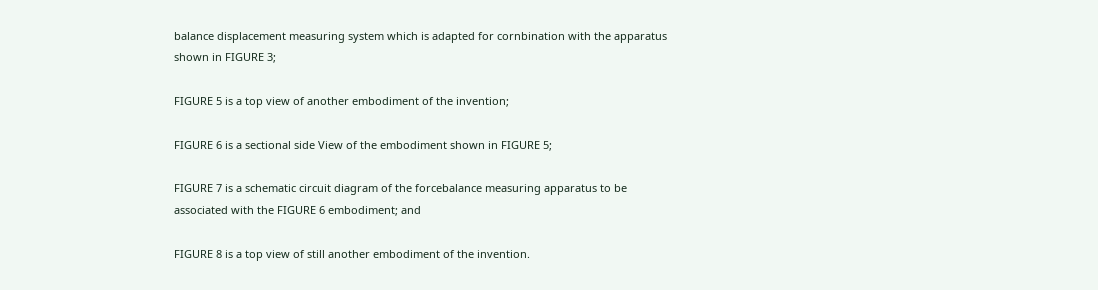balance displacement measuring system which is adapted for cornbination with the apparatus shown in FIGURE 3;

FIGURE 5 is a top view of another embodiment of the invention;

FIGURE 6 is a sectional side View of the embodiment shown in FIGURE 5;

FIGURE 7 is a schematic circuit diagram of the forcebalance measuring apparatus to be associated with the FIGURE 6 embodiment; and

FIGURE 8 is a top view of still another embodiment of the invention.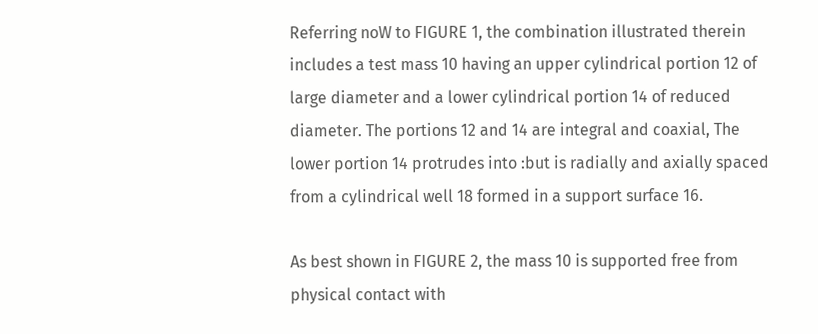Referring noW to FIGURE 1, the combination illustrated therein includes a test mass 10 having an upper cylindrical portion 12 of large diameter and a lower cylindrical portion 14 of reduced diameter. The portions 12 and 14 are integral and coaxial, The lower portion 14 protrudes into :but is radially and axially spaced from a cylindrical well 18 formed in a support surface 16.

As best shown in FIGURE 2, the mass 10 is supported free from physical contact with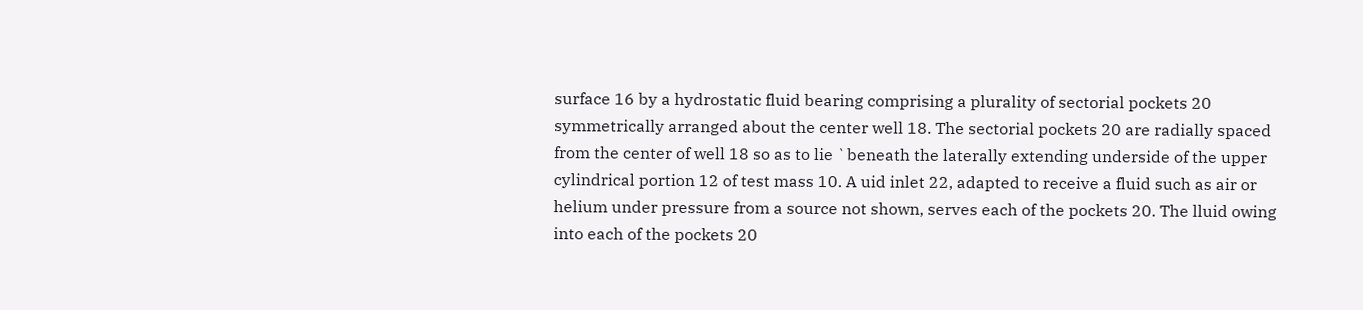surface 16 by a hydrostatic fluid bearing comprising a plurality of sectorial pockets 20 symmetrically arranged about the center well 18. The sectorial pockets 20 are radially spaced from the center of well 18 so as to lie `beneath the laterally extending underside of the upper cylindrical portion 12 of test mass 10. A uid inlet 22, adapted to receive a fluid such as air or helium under pressure from a source not shown, serves each of the pockets 20. The lluid owing into each of the pockets 20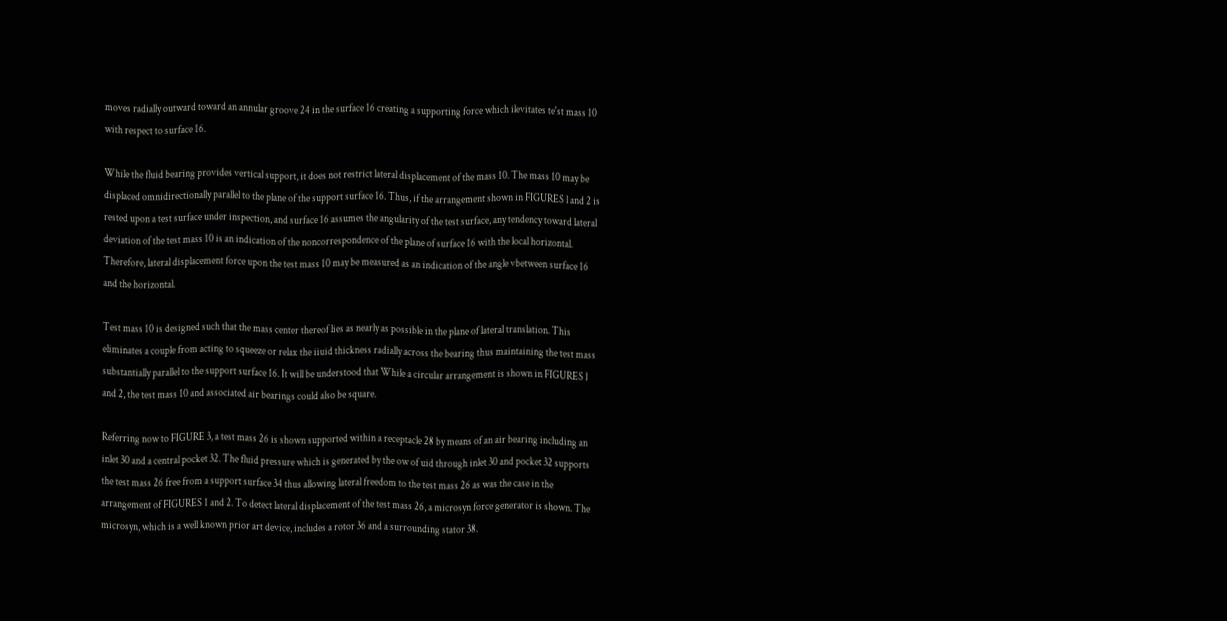moves radially outward toward an annular groove 24 in the surface 16 creating a supporting force which ilevitates te'st mass 10 with respect to surface 16.

While the fluid bearing provides vertical support, it does not restrict lateral displacement of the mass 10. The mass 10 may be displaced omnidirectionally parallel to the plane of the support surface 16. Thus, if the arrangement shown in FIGURES l and 2 is rested upon a test surface under inspection, and surface 16 assumes the angularity of the test surface, any tendency toward lateral deviation of the test mass 10 is an indication of the noncorrespondence of the plane of surface 16 with the local horizontal. Therefore, lateral displacement force upon the test mass 10 may be measured as an indication of the angle vbetween surface 16 and the horizontal.

Test mass 10 is designed such that the mass center thereof lies as nearly as possible in the plane of lateral translation. This eliminates a couple from acting to squeeze or relax the iiuid thickness radially across the bearing thus maintaining the test mass substantially parallel to the support surface 16. It will be understood that While a circular arrangement is shown in FIGURES l and 2, the test mass 10 and associated air bearings could also be square.

Referring now to FIGURE 3, a test mass 26 is shown supported within a receptacle 28 by means of an air bearing including an inlet 30 and a central pocket 32. The fluid pressure which is generated by the ow of uid through inlet 30 and pocket 32 supports the test mass 26 free from a support surface 34 thus allowing lateral freedom to the test mass 26 as was the case in the arrangement of FIGURES 1 and 2. To detect lateral displacement of the test mass 26, a microsyn force generator is shown. The microsyn, which is a well known prior art device, includes a rotor 36 and a surrounding stator 38.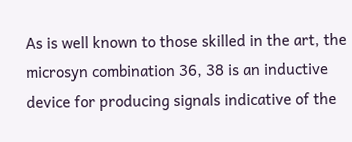As is well known to those skilled in the art, the microsyn combination 36, 38 is an inductive device for producing signals indicative of the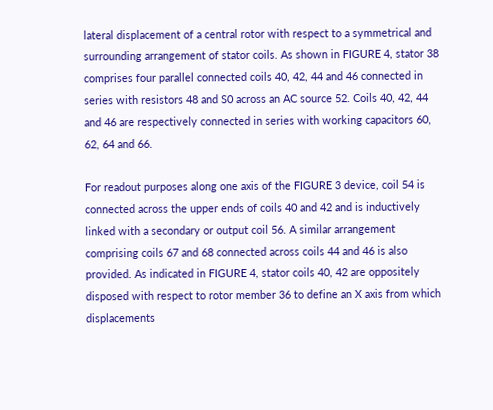lateral displacement of a central rotor with respect to a symmetrical and surrounding arrangement of stator coils. As shown in FIGURE 4, stator 38 comprises four parallel connected coils 40, 42, 44 and 46 connected in series with resistors 48 and S0 across an AC source 52. Coils 40, 42, 44 and 46 are respectively connected in series with working capacitors 60, 62, 64 and 66.

For readout purposes along one axis of the FIGURE 3 device, coil 54 is connected across the upper ends of coils 40 and 42 and is inductively linked with a secondary or output coil 56. A similar arrangement comprising coils 67 and 68 connected across coils 44 and 46 is also provided. As indicated in FIGURE 4, stator coils 40, 42 are oppositely disposed with respect to rotor member 36 to define an X axis from which displacements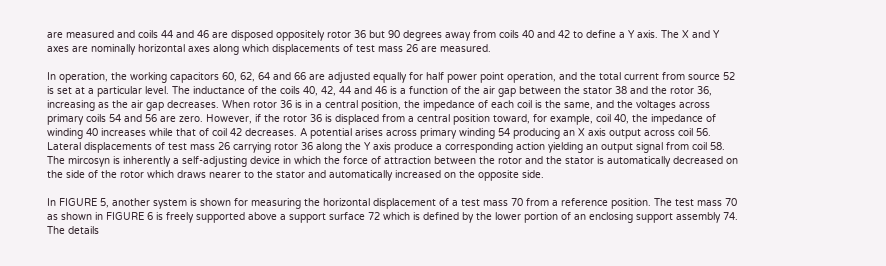are measured and coils 44 and 46 are disposed oppositely rotor 36 but 90 degrees away from coils 40 and 42 to define a Y axis. The X and Y axes are nominally horizontal axes along which displacements of test mass 26 are measured.

In operation, the working capacitors 60, 62, 64 and 66 are adjusted equally for half power point operation, and the total current from source 52 is set at a particular level. The inductance of the coils 40, 42, 44 and 46 is a function of the air gap between the stator 38 and the rotor 36, increasing as the air gap decreases. When rotor 36 is in a central position, the impedance of each coil is the same, and the voltages across primary coils 54 and 56 are zero. However, if the rotor 36 is displaced from a central position toward, for example, coil 40, the impedance of winding 40 increases while that of coil 42 decreases. A potential arises across primary winding 54 producing an X axis output across coil 56. Lateral displacements of test mass 26 carrying rotor 36 along the Y axis produce a corresponding action yielding an output signal from coil 58. The mircosyn is inherently a self-adjusting device in which the force of attraction between the rotor and the stator is automatically decreased on the side of the rotor which draws nearer to the stator and automatically increased on the opposite side.

In FIGURE 5, another system is shown for measuring the horizontal displacement of a test mass 70 from a reference position. The test mass 70 as shown in FIGURE 6 is freely supported above a support surface 72 which is defined by the lower portion of an enclosing support assembly 74. The details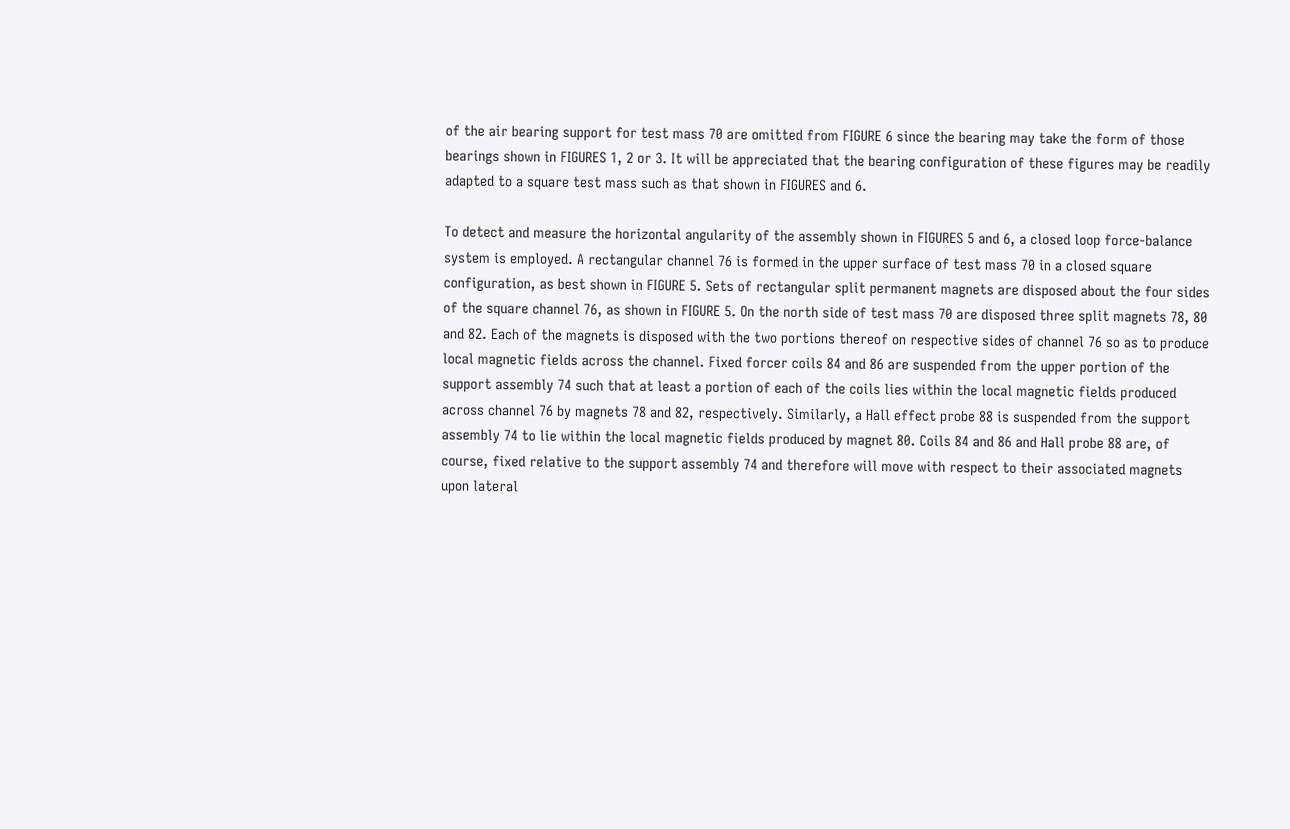of the air bearing support for test mass 70 are omitted from FIGURE 6 since the bearing may take the form of those bearings shown in FIGURES 1, 2 or 3. It will be appreciated that the bearing configuration of these figures may be readily adapted to a square test mass such as that shown in FIGURES and 6.

To detect and measure the horizontal angularity of the assembly shown in FIGURES 5 and 6, a closed loop force-balance system is employed. A rectangular channel 76 is formed in the upper surface of test mass 70 in a closed square configuration, as best shown in FIGURE 5. Sets of rectangular split permanent magnets are disposed about the four sides of the square channel 76, as shown in FIGURE 5. On the north side of test mass 70 are disposed three split magnets 78, 80 and 82. Each of the magnets is disposed with the two portions thereof on respective sides of channel 76 so as to produce local magnetic fields across the channel. Fixed forcer coils 84 and 86 are suspended from the upper portion of the support assembly 74 such that at least a portion of each of the coils lies within the local magnetic fields produced across channel 76 by magnets 78 and 82, respectively. Similarly, a Hall effect probe 88 is suspended from the support assembly 74 to lie within the local magnetic fields produced by magnet 80. Coils 84 and 86 and Hall probe 88 are, of course, fixed relative to the support assembly 74 and therefore will move with respect to their associated magnets upon lateral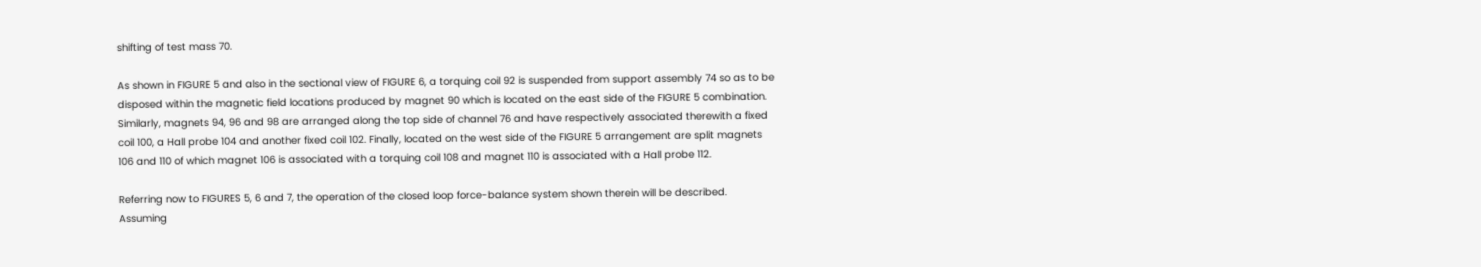shifting of test mass 70.

As shown in FIGURE 5 and also in the sectional view of FIGURE 6, a torquing coil 92 is suspended from support assembly 74 so as to be disposed within the magnetic field locations produced by magnet 90 which is located on the east side of the FIGURE 5 combination. Similarly, magnets 94, 96 and 98 are arranged along the top side of channel 76 and have respectively associated therewith a fixed coil 100, a Hall probe 104 and another fixed coil 102. Finally, located on the west side of the FIGURE 5 arrangement are split magnets 106 and 110 of which magnet 106 is associated with a torquing coil 108 and magnet 110 is associated with a Hall probe 112.

Referring now to FIGURES 5, 6 and 7, the operation of the closed loop force-balance system shown therein will be described. Assuming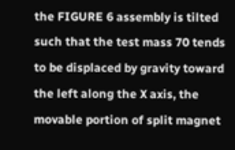the FIGURE 6 assembly is tilted such that the test mass 70 tends to be displaced by gravity toward the left along the X axis, the movable portion of split magnet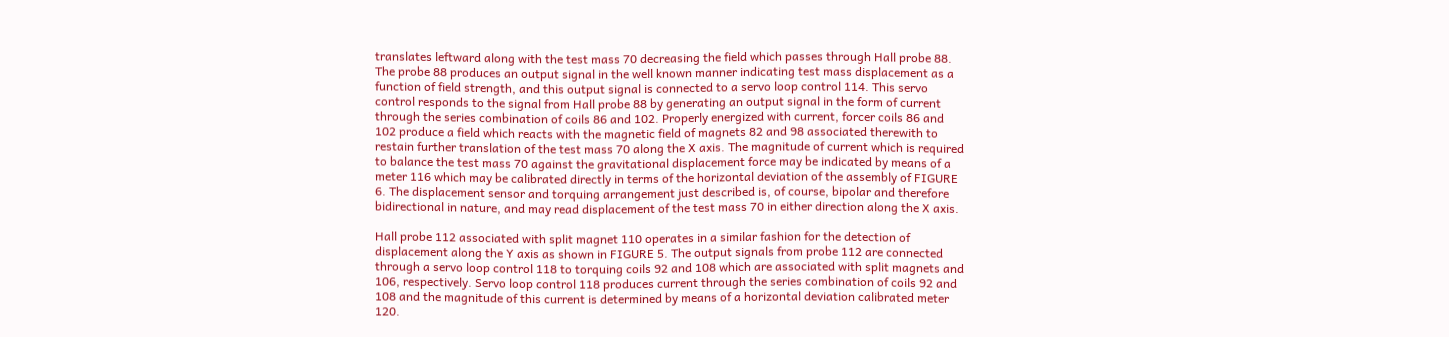translates leftward along with the test mass 70 decreasing the field which passes through Hall probe 88. The probe 88 produces an output signal in the well known manner indicating test mass displacement as a function of field strength, and this output signal is connected to a servo loop control 114. This servo control responds to the signal from Hall probe 88 by generating an output signal in the form of current through the series combination of coils 86 and 102. Properly energized with current, forcer coils 86 and 102 produce a field which reacts with the magnetic field of magnets 82 and 98 associated therewith to restain further translation of the test mass 70 along the X axis. The magnitude of current which is required to balance the test mass 70 against the gravitational displacement force may be indicated by means of a meter 116 which may be calibrated directly in terms of the horizontal deviation of the assembly of FIGURE 6. The displacement sensor and torquing arrangement just described is, of course, bipolar and therefore bidirectional in nature, and may read displacement of the test mass 70 in either direction along the X axis.

Hall probe 112 associated with split magnet 110 operates in a similar fashion for the detection of displacement along the Y axis as shown in FIGURE 5. The output signals from probe 112 are connected through a servo loop control 118 to torquing coils 92 and 108 which are associated with split magnets and 106, respectively. Servo loop control 118 produces current through the series combination of coils 92 and 108 and the magnitude of this current is determined by means of a horizontal deviation calibrated meter 120.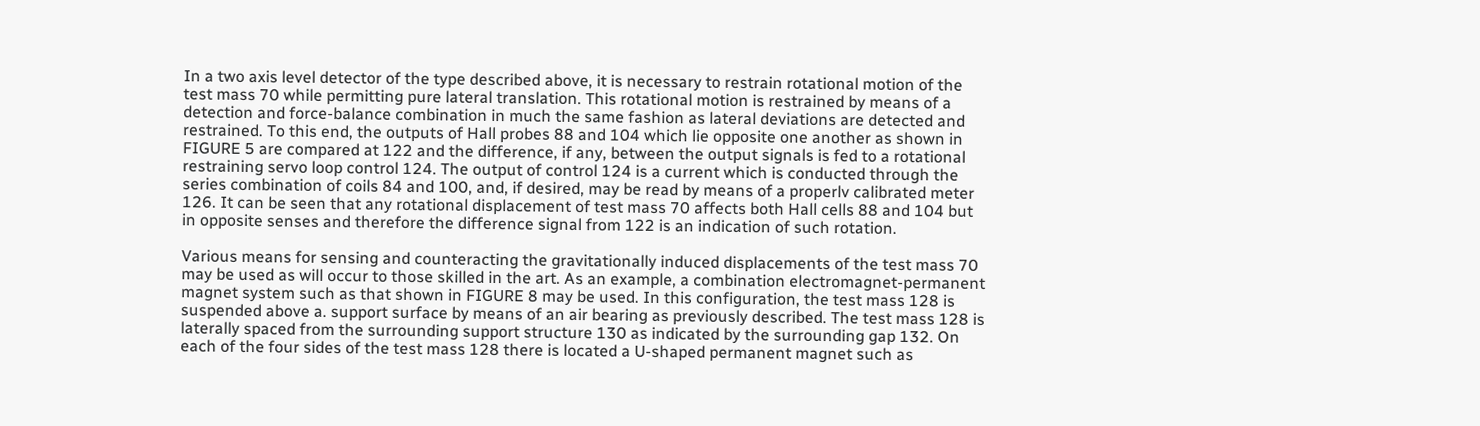In a two axis level detector of the type described above, it is necessary to restrain rotational motion of the test mass 70 while permitting pure lateral translation. This rotational motion is restrained by means of a detection and force-balance combination in much the same fashion as lateral deviations are detected and restrained. To this end, the outputs of Hall probes 88 and 104 which lie opposite one another as shown in FIGURE 5 are compared at 122 and the difference, if any, between the output signals is fed to a rotational restraining servo loop control 124. The output of control 124 is a current which is conducted through the series combination of coils 84 and 100, and, if desired, may be read by means of a properlv calibrated meter 126. It can be seen that any rotational displacement of test mass 70 affects both Hall cells 88 and 104 but in opposite senses and therefore the difference signal from 122 is an indication of such rotation.

Various means for sensing and counteracting the gravitationally induced displacements of the test mass 70 may be used as will occur to those skilled in the art. As an example, a combination electromagnet-permanent magnet system such as that shown in FIGURE 8 may be used. In this configuration, the test mass 128 is suspended above a. support surface by means of an air bearing as previously described. The test mass 128 is laterally spaced from the surrounding support structure 130 as indicated by the surrounding gap 132. On each of the four sides of the test mass 128 there is located a U-shaped permanent magnet such as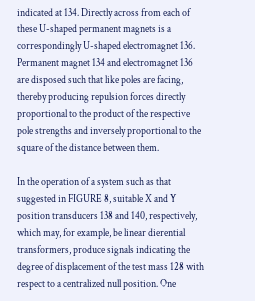indicated at 134. Directly across from each of these U-shaped permanent magnets is a correspondingly U-shaped electromagnet 136. Permanent magnet 134 and electromagnet 136 are disposed such that like poles are facing, thereby producing repulsion forces directly proportional to the product of the respective pole strengths and inversely proportional to the square of the distance between them.

In the operation of a system such as that suggested in FIGURE 8, suitable X and Y position transducers 138 and 140, respectively, which may, for example, be linear dierential transformers, produce signals indicating the degree of displacement of the test mass 128 with respect to a centralized null position. One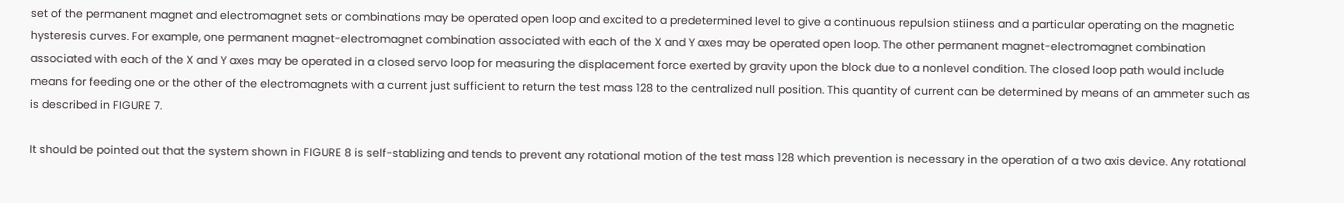set of the permanent magnet and electromagnet sets or combinations may be operated open loop and excited to a predetermined level to give a continuous repulsion stiiness and a particular operating on the magnetic hysteresis curves. For example, one permanent magnet-electromagnet combination associated with each of the X and Y axes may be operated open loop. The other permanent magnet-electromagnet combination associated with each of the X and Y axes may be operated in a closed servo loop for measuring the displacement force exerted by gravity upon the block due to a nonlevel condition. The closed loop path would include means for feeding one or the other of the electromagnets with a current just sufficient to return the test mass 128 to the centralized null position. This quantity of current can be determined by means of an ammeter such as is described in FIGURE 7.

It should be pointed out that the system shown in FIGURE 8 is self-stablizing and tends to prevent any rotational motion of the test mass 128 which prevention is necessary in the operation of a two axis device. Any rotational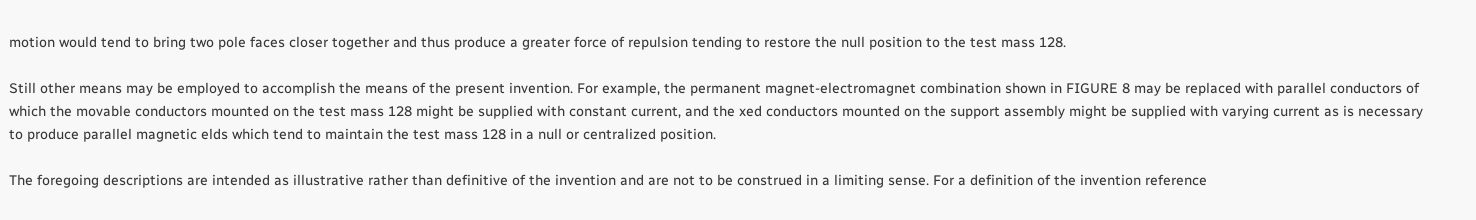motion would tend to bring two pole faces closer together and thus produce a greater force of repulsion tending to restore the null position to the test mass 128.

Still other means may be employed to accomplish the means of the present invention. For example, the permanent magnet-electromagnet combination shown in FIGURE 8 may be replaced with parallel conductors of which the movable conductors mounted on the test mass 128 might be supplied with constant current, and the xed conductors mounted on the support assembly might be supplied with varying current as is necessary to produce parallel magnetic elds which tend to maintain the test mass 128 in a null or centralized position.

The foregoing descriptions are intended as illustrative rather than definitive of the invention and are not to be construed in a limiting sense. For a definition of the invention reference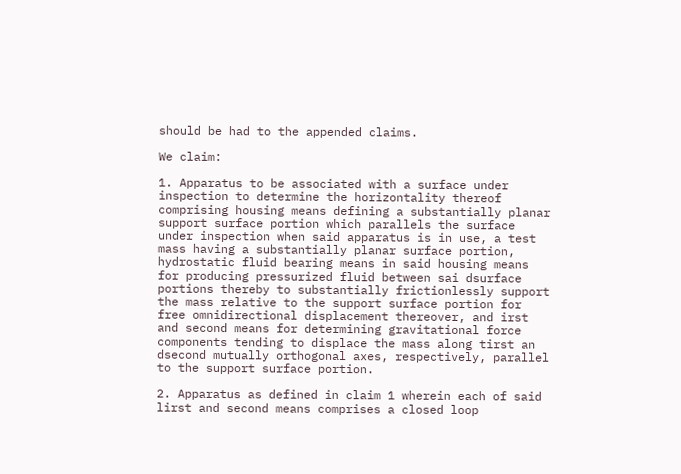should be had to the appended claims.

We claim:

1. Apparatus to be associated with a surface under inspection to determine the horizontality thereof comprising housing means defining a substantially planar support surface portion which parallels the surface under inspection when said apparatus is in use, a test mass having a substantially planar surface portion, hydrostatic fluid bearing means in said housing means for producing pressurized fluid between sai dsurface portions thereby to substantially frictionlessly support the mass relative to the support surface portion for free omnidirectional displacement thereover, and irst and second means for determining gravitational force components tending to displace the mass along tirst an dsecond mutually orthogonal axes, respectively, parallel to the support surface portion.

2. Apparatus as defined in claim 1 wherein each of said lirst and second means comprises a closed loop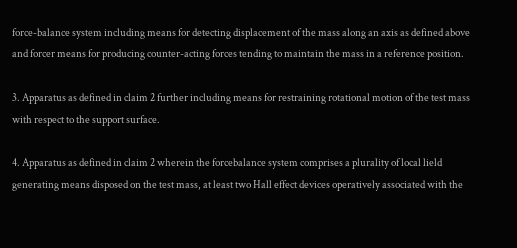force-balance system including means for detecting displacement of the mass along an axis as defined above and forcer means for producing counter-acting forces tending to maintain the mass in a reference position.

3. Apparatus as defined in claim 2 further including means for restraining rotational motion of the test mass with respect to the support surface.

4. Apparatus as defined in claim 2 wherein the forcebalance system comprises a plurality of local lield generating means disposed on the test mass, at least two Hall effect devices operatively associated with the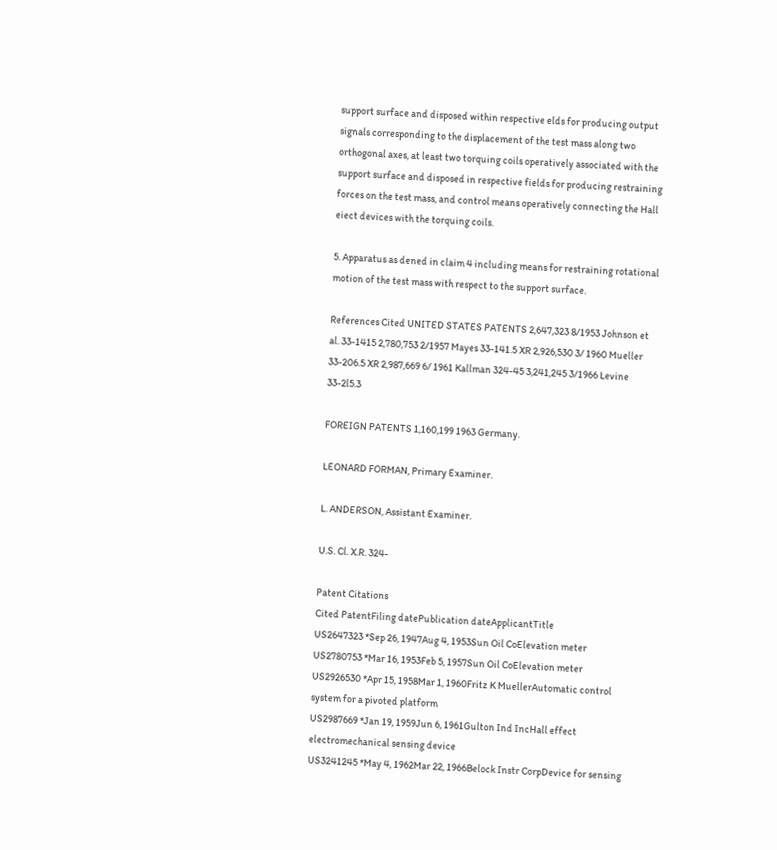support surface and disposed within respective elds for producing output signals corresponding to the displacement of the test mass along two orthogonal axes, at least two torquing coils operatively associated with the support surface and disposed in respective fields for producing restraining forces on the test mass, and control means operatively connecting the Hall eiect devices with the torquing coils.

5. Apparatus as dened in claim 4 including means for restraining rotational motion of the test mass with respect to the support surface.

References Cited UNITED STATES PATENTS 2,647,323 8/1953 Johnson et al. 33-1415 2,780,753 2/1957 Mayes 33-141.5 XR 2,926,530 3/ 1960 Mueller 33-206.5 XR 2,987,669 6/ 1961 Kallman 324-45 3,241,245 3/1966 Levine 33-2l5.3

FOREIGN PATENTS 1,160,199 1963 Germany.

LEONARD FORMAN, Primary Examiner.

L. ANDERSON, Assistant Examiner.

U.S. Cl. X.R. 324-

Patent Citations
Cited PatentFiling datePublication dateApplicantTitle
US2647323 *Sep 26, 1947Aug 4, 1953Sun Oil CoElevation meter
US2780753 *Mar 16, 1953Feb 5, 1957Sun Oil CoElevation meter
US2926530 *Apr 15, 1958Mar 1, 1960Fritz K MuellerAutomatic control system for a pivoted platform
US2987669 *Jan 19, 1959Jun 6, 1961Gulton Ind IncHall effect electromechanical sensing device
US3241245 *May 4, 1962Mar 22, 1966Belock Instr CorpDevice for sensing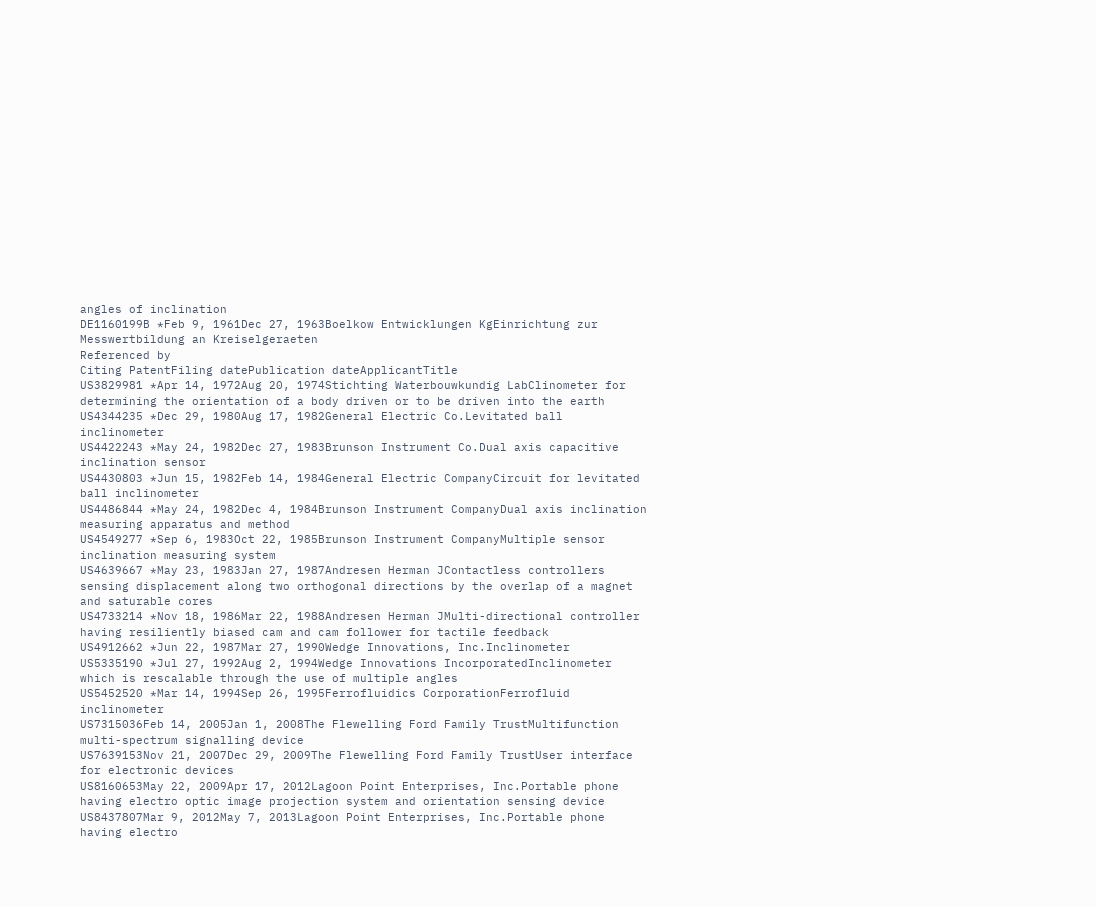angles of inclination
DE1160199B *Feb 9, 1961Dec 27, 1963Boelkow Entwicklungen KgEinrichtung zur Messwertbildung an Kreiselgeraeten
Referenced by
Citing PatentFiling datePublication dateApplicantTitle
US3829981 *Apr 14, 1972Aug 20, 1974Stichting Waterbouwkundig LabClinometer for determining the orientation of a body driven or to be driven into the earth
US4344235 *Dec 29, 1980Aug 17, 1982General Electric Co.Levitated ball inclinometer
US4422243 *May 24, 1982Dec 27, 1983Brunson Instrument Co.Dual axis capacitive inclination sensor
US4430803 *Jun 15, 1982Feb 14, 1984General Electric CompanyCircuit for levitated ball inclinometer
US4486844 *May 24, 1982Dec 4, 1984Brunson Instrument CompanyDual axis inclination measuring apparatus and method
US4549277 *Sep 6, 1983Oct 22, 1985Brunson Instrument CompanyMultiple sensor inclination measuring system
US4639667 *May 23, 1983Jan 27, 1987Andresen Herman JContactless controllers sensing displacement along two orthogonal directions by the overlap of a magnet and saturable cores
US4733214 *Nov 18, 1986Mar 22, 1988Andresen Herman JMulti-directional controller having resiliently biased cam and cam follower for tactile feedback
US4912662 *Jun 22, 1987Mar 27, 1990Wedge Innovations, Inc.Inclinometer
US5335190 *Jul 27, 1992Aug 2, 1994Wedge Innovations IncorporatedInclinometer which is rescalable through the use of multiple angles
US5452520 *Mar 14, 1994Sep 26, 1995Ferrofluidics CorporationFerrofluid inclinometer
US7315036Feb 14, 2005Jan 1, 2008The Flewelling Ford Family TrustMultifunction multi-spectrum signalling device
US7639153Nov 21, 2007Dec 29, 2009The Flewelling Ford Family TrustUser interface for electronic devices
US8160653May 22, 2009Apr 17, 2012Lagoon Point Enterprises, Inc.Portable phone having electro optic image projection system and orientation sensing device
US8437807Mar 9, 2012May 7, 2013Lagoon Point Enterprises, Inc.Portable phone having electro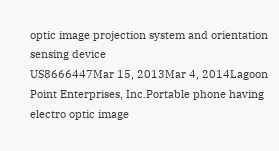optic image projection system and orientation sensing device
US8666447Mar 15, 2013Mar 4, 2014Lagoon Point Enterprises, Inc.Portable phone having electro optic image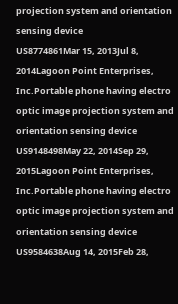projection system and orientation sensing device
US8774861Mar 15, 2013Jul 8, 2014Lagoon Point Enterprises, Inc.Portable phone having electro optic image projection system and orientation sensing device
US9148498May 22, 2014Sep 29, 2015Lagoon Point Enterprises, Inc.Portable phone having electro optic image projection system and orientation sensing device
US9584638Aug 14, 2015Feb 28,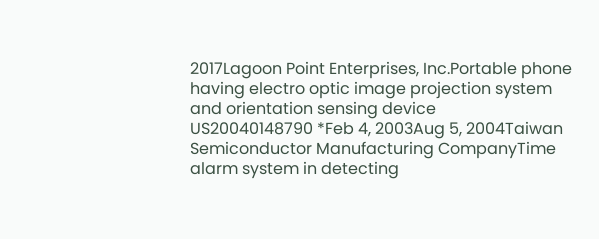2017Lagoon Point Enterprises, Inc.Portable phone having electro optic image projection system and orientation sensing device
US20040148790 *Feb 4, 2003Aug 5, 2004Taiwan Semiconductor Manufacturing CompanyTime alarm system in detecting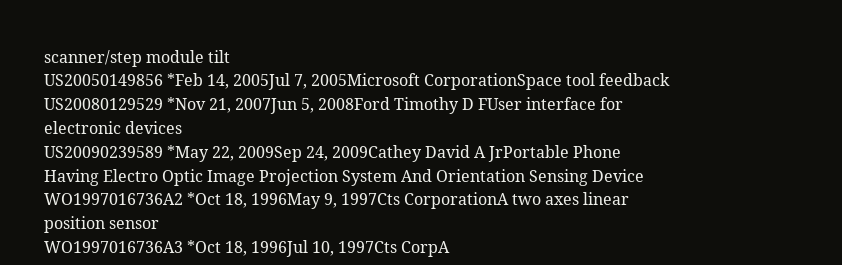scanner/step module tilt
US20050149856 *Feb 14, 2005Jul 7, 2005Microsoft CorporationSpace tool feedback
US20080129529 *Nov 21, 2007Jun 5, 2008Ford Timothy D FUser interface for electronic devices
US20090239589 *May 22, 2009Sep 24, 2009Cathey David A JrPortable Phone Having Electro Optic Image Projection System And Orientation Sensing Device
WO1997016736A2 *Oct 18, 1996May 9, 1997Cts CorporationA two axes linear position sensor
WO1997016736A3 *Oct 18, 1996Jul 10, 1997Cts CorpA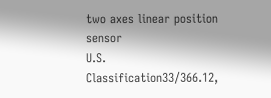two axes linear position sensor
U.S. Classification33/366.12,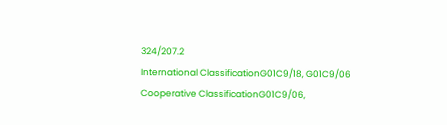324/207.2
International ClassificationG01C9/18, G01C9/06
Cooperative ClassificationG01C9/06,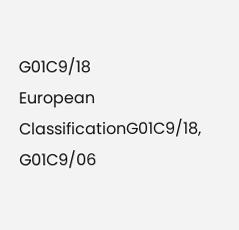G01C9/18
European ClassificationG01C9/18, G01C9/06